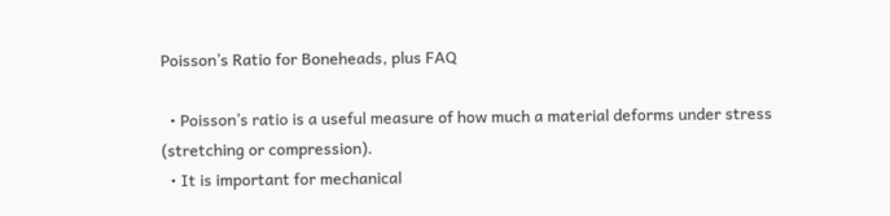Poisson’s Ratio for Boneheads, plus FAQ

  • Poisson’s ratio is a useful measure of how much a material deforms under stress (stretching or compression).
  • It is important for mechanical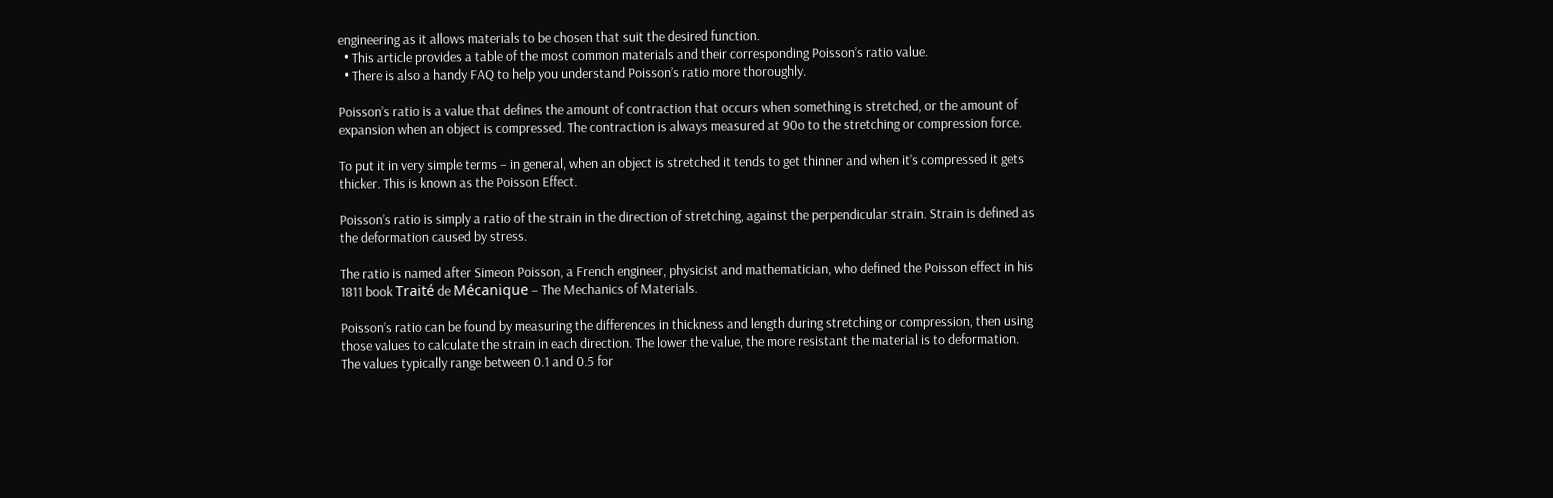engineering as it allows materials to be chosen that suit the desired function.
  • This article provides a table of the most common materials and their corresponding Poisson’s ratio value.
  • There is also a handy FAQ to help you understand Poisson’s ratio more thoroughly.

Poisson’s ratio is a value that defines the amount of contraction that occurs when something is stretched, or the amount of expansion when an object is compressed. The contraction is always measured at 90o to the stretching or compression force.

To put it in very simple terms – in general, when an object is stretched it tends to get thinner and when it’s compressed it gets thicker. This is known as the Poisson Effect.

Poisson’s ratio is simply a ratio of the strain in the direction of stretching, against the perpendicular strain. Strain is defined as the deformation caused by stress.

The ratio is named after Simeon Poisson, a French engineer, physicist and mathematician, who defined the Poisson effect in his 1811 book Traité de Mécanique – The Mechanics of Materials.

Poisson’s ratio can be found by measuring the differences in thickness and length during stretching or compression, then using those values to calculate the strain in each direction. The lower the value, the more resistant the material is to deformation. The values typically range between 0.1 and 0.5 for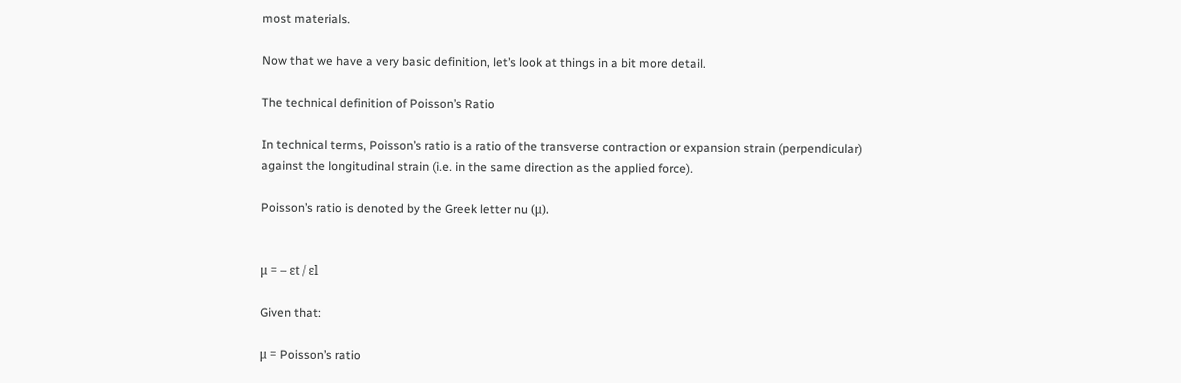most materials.

Now that we have a very basic definition, let’s look at things in a bit more detail.

The technical definition of Poisson’s Ratio

In technical terms, Poisson’s ratio is a ratio of the transverse contraction or expansion strain (perpendicular) against the longitudinal strain (i.e. in the same direction as the applied force).

Poisson’s ratio is denoted by the Greek letter nu (μ).


μ = – εt / εl

Given that:

μ = Poisson’s ratio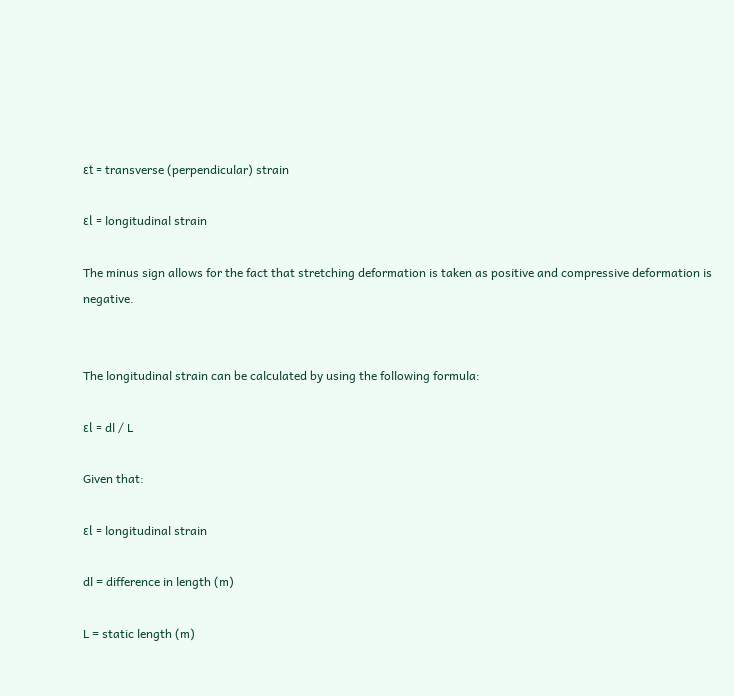εt = transverse (perpendicular) strain

εl = longitudinal strain

The minus sign allows for the fact that stretching deformation is taken as positive and compressive deformation is negative.


The longitudinal strain can be calculated by using the following formula:

εl = dl / L

Given that:

εl = longitudinal strain

dl = difference in length (m)

L = static length (m)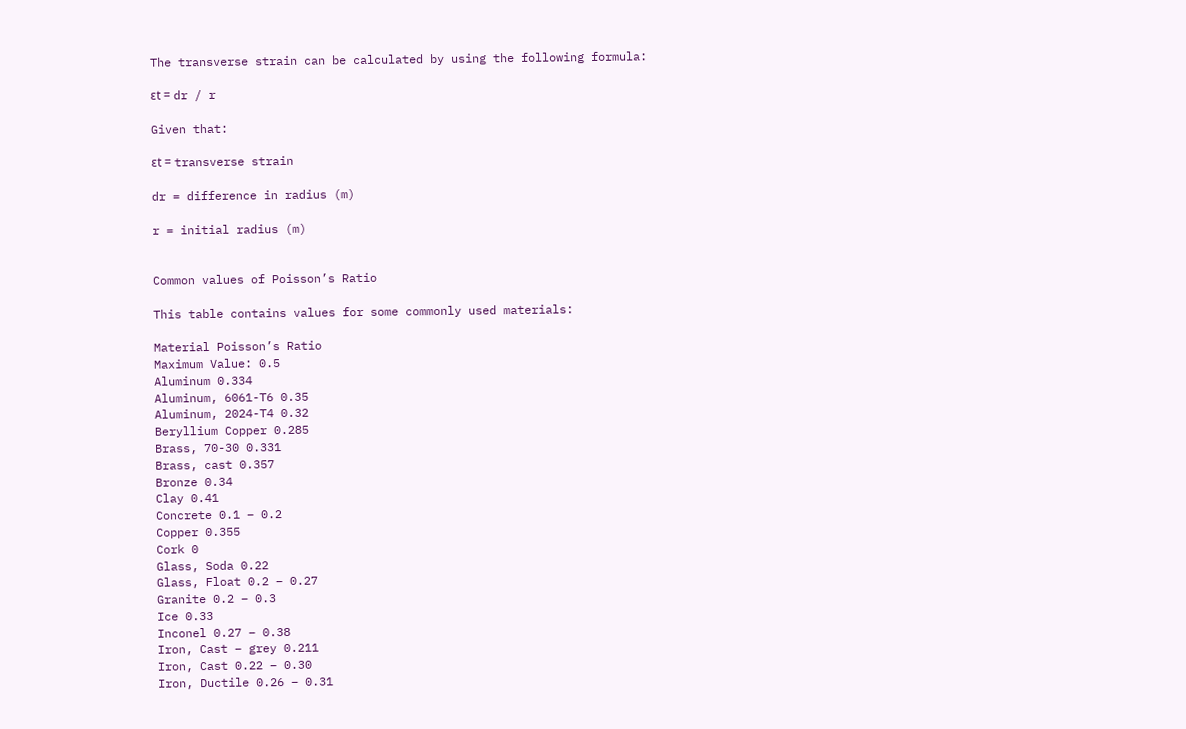The transverse strain can be calculated by using the following formula:

εt = dr / r

Given that:

εt = transverse strain

dr = difference in radius (m)

r = initial radius (m)


Common values of Poisson’s Ratio

This table contains values for some commonly used materials:

Material Poisson’s Ratio
Maximum Value: 0.5
Aluminum 0.334
Aluminum, 6061-T6 0.35
Aluminum, 2024-T4 0.32
Beryllium Copper 0.285
Brass, 70-30 0.331
Brass, cast 0.357
Bronze 0.34
Clay 0.41
Concrete 0.1 – 0.2
Copper 0.355
Cork 0
Glass, Soda 0.22
Glass, Float 0.2 – 0.27
Granite 0.2 – 0.3
Ice 0.33
Inconel 0.27 – 0.38
Iron, Cast – grey 0.211
Iron, Cast 0.22 – 0.30
Iron, Ductile 0.26 – 0.31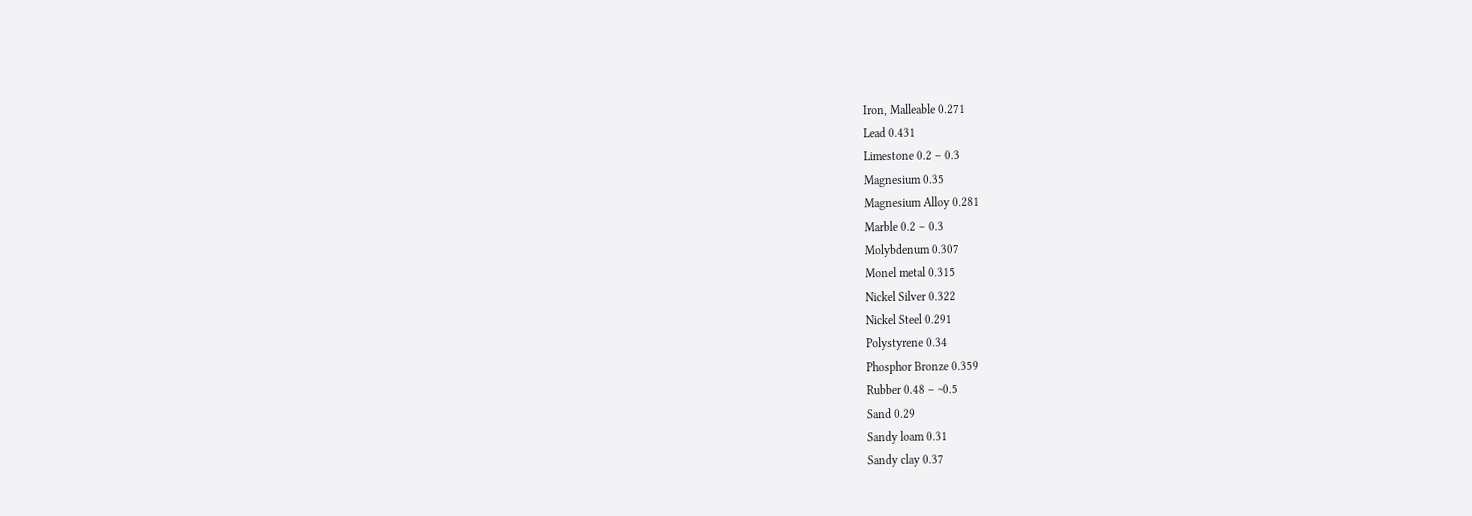Iron, Malleable 0.271
Lead 0.431
Limestone 0.2 – 0.3
Magnesium 0.35
Magnesium Alloy 0.281
Marble 0.2 – 0.3
Molybdenum 0.307
Monel metal 0.315
Nickel Silver 0.322
Nickel Steel 0.291
Polystyrene 0.34
Phosphor Bronze 0.359
Rubber 0.48 – ~0.5
Sand 0.29
Sandy loam 0.31
Sandy clay 0.37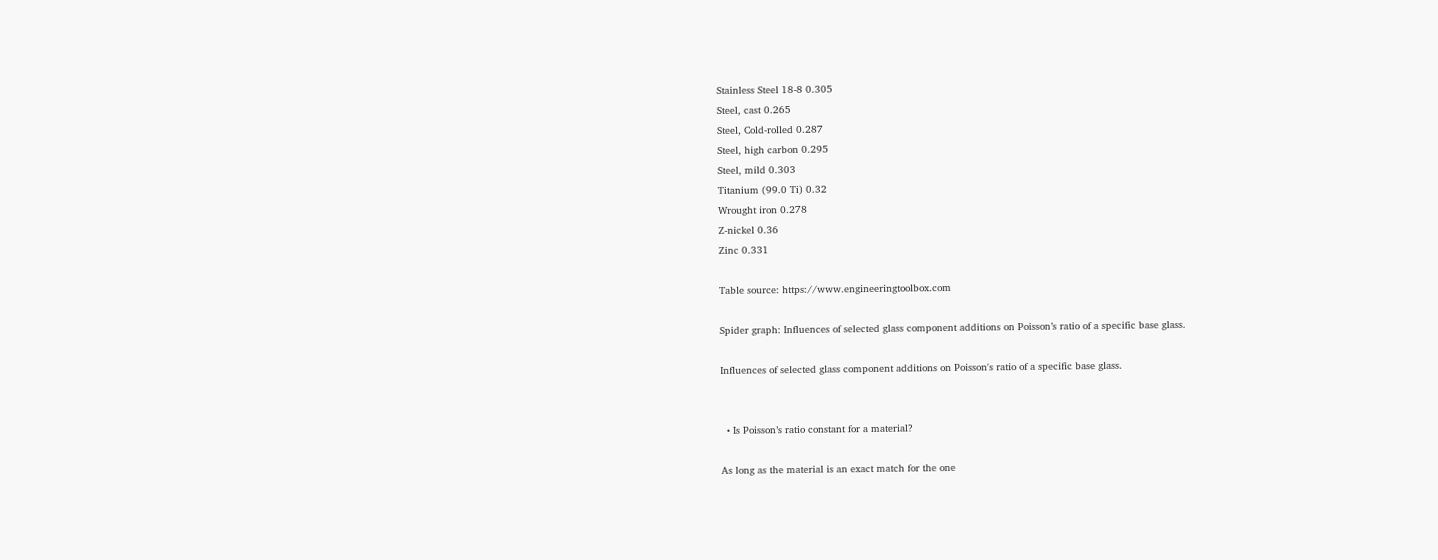Stainless Steel 18-8 0.305
Steel, cast 0.265
Steel, Cold-rolled 0.287
Steel, high carbon 0.295
Steel, mild 0.303
Titanium (99.0 Ti) 0.32
Wrought iron 0.278
Z-nickel 0.36
Zinc 0.331

Table source: https://www.engineeringtoolbox.com

Spider graph: Influences of selected glass component additions on Poisson’s ratio of a specific base glass.

Influences of selected glass component additions on Poisson's ratio of a specific base glass.


  • Is Poisson’s ratio constant for a material?

As long as the material is an exact match for the one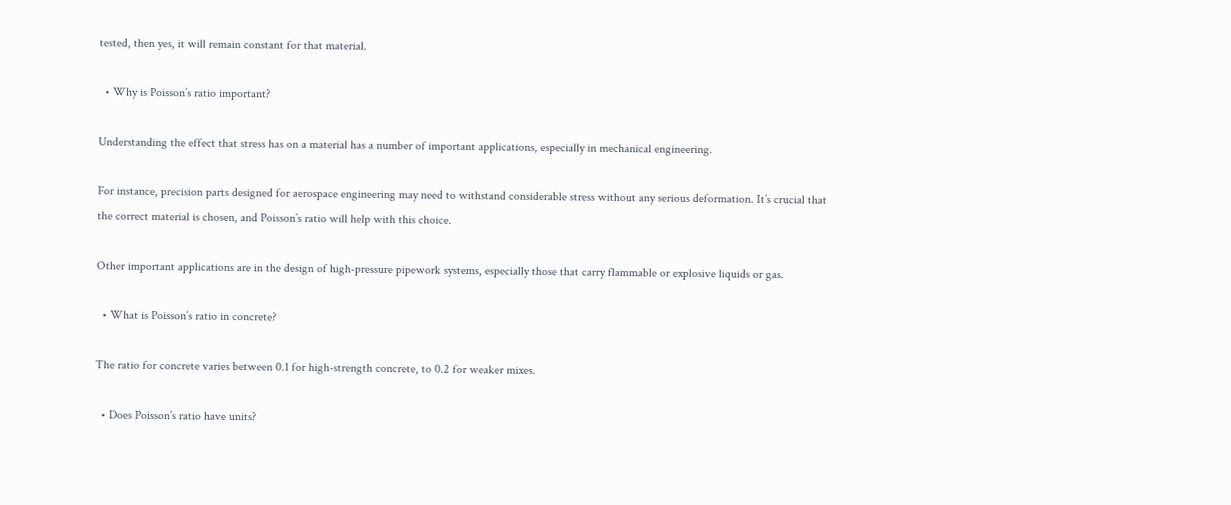tested, then yes, it will remain constant for that material.

  • Why is Poisson’s ratio important?

Understanding the effect that stress has on a material has a number of important applications, especially in mechanical engineering.

For instance, precision parts designed for aerospace engineering may need to withstand considerable stress without any serious deformation. It’s crucial that the correct material is chosen, and Poisson’s ratio will help with this choice.

Other important applications are in the design of high-pressure pipework systems, especially those that carry flammable or explosive liquids or gas.

  • What is Poisson’s ratio in concrete?

The ratio for concrete varies between 0.1 for high-strength concrete, to 0.2 for weaker mixes.

  • Does Poisson’s ratio have units?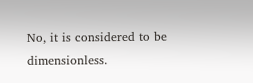No, it is considered to be dimensionless.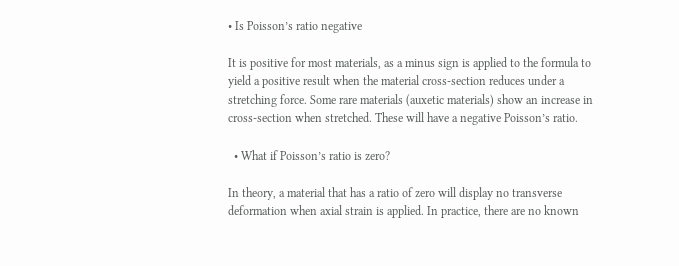• Is Poisson’s ratio negative

It is positive for most materials, as a minus sign is applied to the formula to yield a positive result when the material cross-section reduces under a stretching force. Some rare materials (auxetic materials) show an increase in cross-section when stretched. These will have a negative Poisson’s ratio.

  • What if Poisson’s ratio is zero?

In theory, a material that has a ratio of zero will display no transverse deformation when axial strain is applied. In practice, there are no known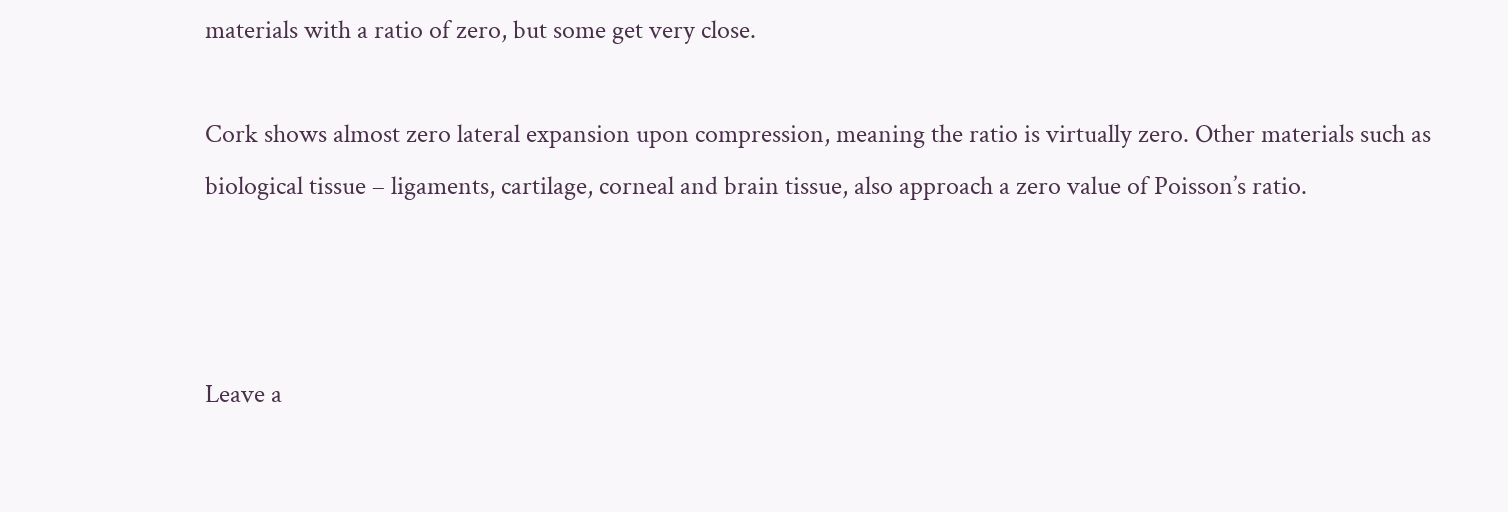materials with a ratio of zero, but some get very close.

Cork shows almost zero lateral expansion upon compression, meaning the ratio is virtually zero. Other materials such as biological tissue – ligaments, cartilage, corneal and brain tissue, also approach a zero value of Poisson’s ratio.



Leave a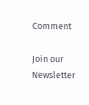Comment

Join our Newsletter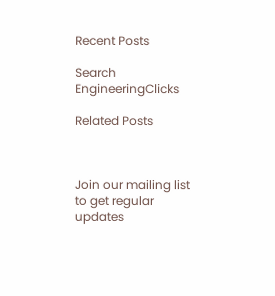Recent Posts

Search EngineeringClicks

Related Posts



Join our mailing list to get regular updates